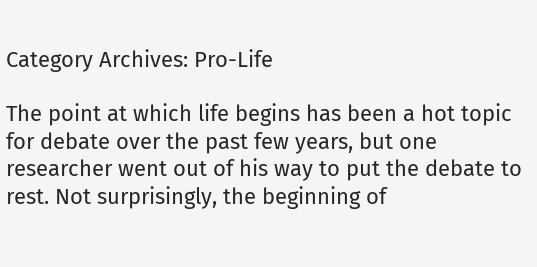Category Archives: Pro-Life

The point at which life begins has been a hot topic for debate over the past few years, but one researcher went out of his way to put the debate to rest. Not surprisingly, the beginning of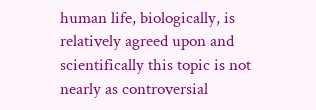human life, biologically, is relatively agreed upon and scientifically this topic is not nearly as controversial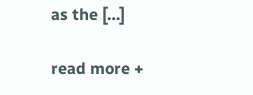as the […]

read more +